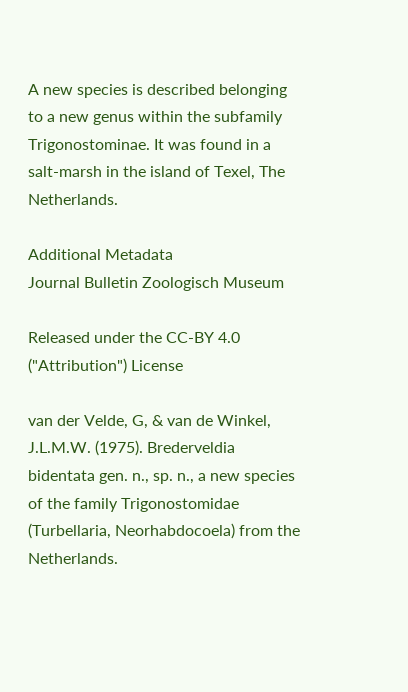A new species is described belonging to a new genus within the subfamily Trigonostominae. It was found in a salt-marsh in the island of Texel, The Netherlands.

Additional Metadata
Journal Bulletin Zoologisch Museum

Released under the CC-BY 4.0 ("Attribution") License

van der Velde, G, & van de Winkel, J.L.M.W. (1975). Brederveldia bidentata gen. n., sp. n., a new species of the family Trigonostomidae (Turbellaria, Neorhabdocoela) from the Netherlands.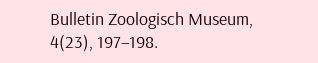Bulletin Zoologisch Museum, 4(23), 197–198.